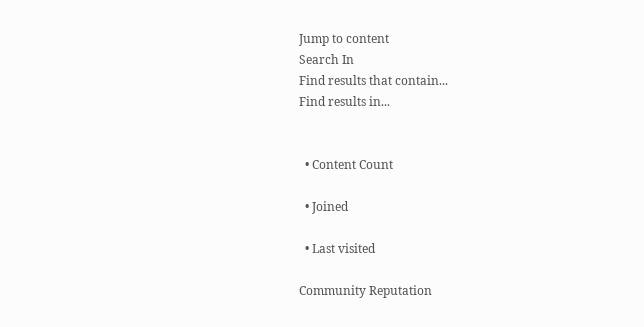Jump to content
Search In
Find results that contain...
Find results in...


  • Content Count

  • Joined

  • Last visited

Community Reputation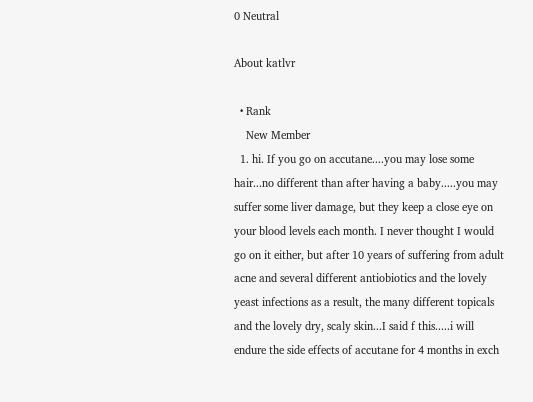0 Neutral

About katlvr

  • Rank
    New Member
  1. hi. If you go on accutane....you may lose some hair...no different than after having a baby.....you may suffer some liver damage, but they keep a close eye on your blood levels each month. I never thought I would go on it either, but after 10 years of suffering from adult acne and several different antiobiotics and the lovely yeast infections as a result, the many different topicals and the lovely dry, scaly skin...I said f this.....i will endure the side effects of accutane for 4 months in exch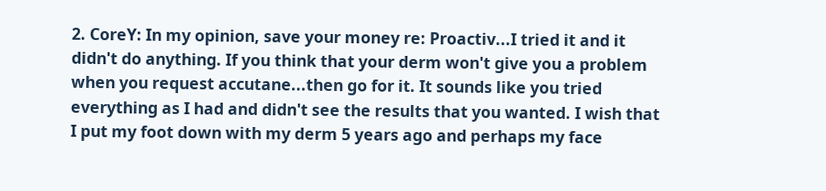2. CoreY: In my opinion, save your money re: Proactiv...I tried it and it didn't do anything. If you think that your derm won't give you a problem when you request accutane...then go for it. It sounds like you tried everything as I had and didn't see the results that you wanted. I wish that I put my foot down with my derm 5 years ago and perhaps my face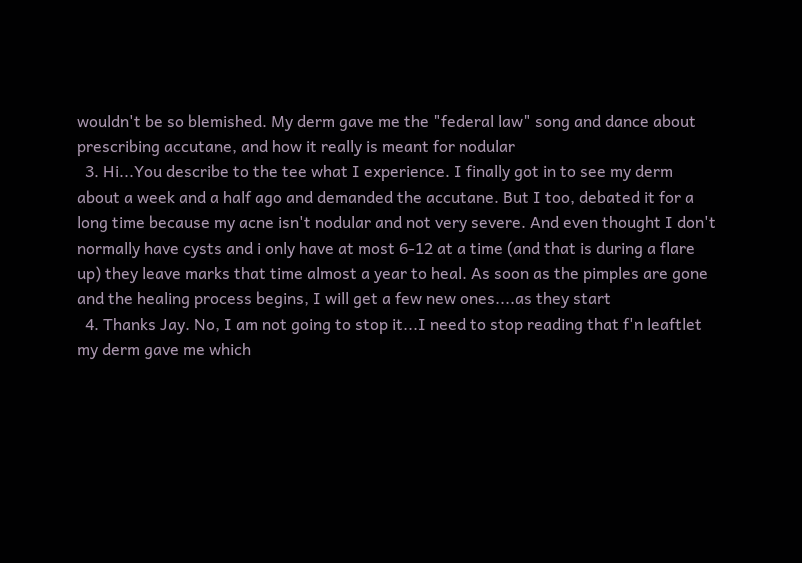wouldn't be so blemished. My derm gave me the "federal law" song and dance about prescribing accutane, and how it really is meant for nodular
  3. Hi...You describe to the tee what I experience. I finally got in to see my derm about a week and a half ago and demanded the accutane. But I too, debated it for a long time because my acne isn't nodular and not very severe. And even thought I don't normally have cysts and i only have at most 6-12 at a time (and that is during a flare up) they leave marks that time almost a year to heal. As soon as the pimples are gone and the healing process begins, I will get a few new ones....as they start
  4. Thanks Jay. No, I am not going to stop it...I need to stop reading that f'n leaftlet my derm gave me which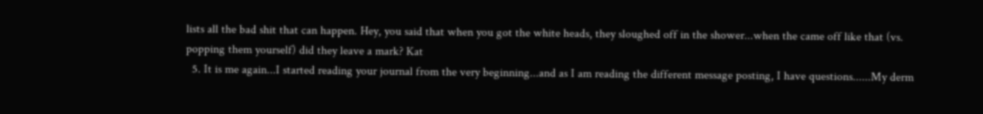lists all the bad shit that can happen. Hey, you said that when you got the white heads, they sloughed off in the shower...when the came off like that (vs. popping them yourself) did they leave a mark? Kat
  5. It is me again...I started reading your journal from the very beginning...and as I am reading the different message posting, I have questions......My derm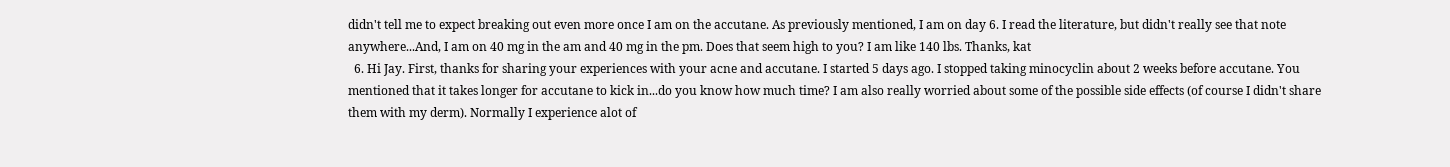didn't tell me to expect breaking out even more once I am on the accutane. As previously mentioned, I am on day 6. I read the literature, but didn't really see that note anywhere...And, I am on 40 mg in the am and 40 mg in the pm. Does that seem high to you? I am like 140 lbs. Thanks, kat
  6. Hi Jay. First, thanks for sharing your experiences with your acne and accutane. I started 5 days ago. I stopped taking minocyclin about 2 weeks before accutane. You mentioned that it takes longer for accutane to kick in...do you know how much time? I am also really worried about some of the possible side effects (of course I didn't share them with my derm). Normally I experience alot of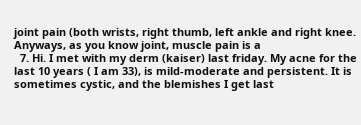joint pain (both wrists, right thumb, left ankle and right knee. Anyways, as you know joint, muscle pain is a
  7. Hi. I met with my derm (kaiser) last friday. My acne for the last 10 years ( I am 33), is mild-moderate and persistent. It is sometimes cystic, and the blemishes I get last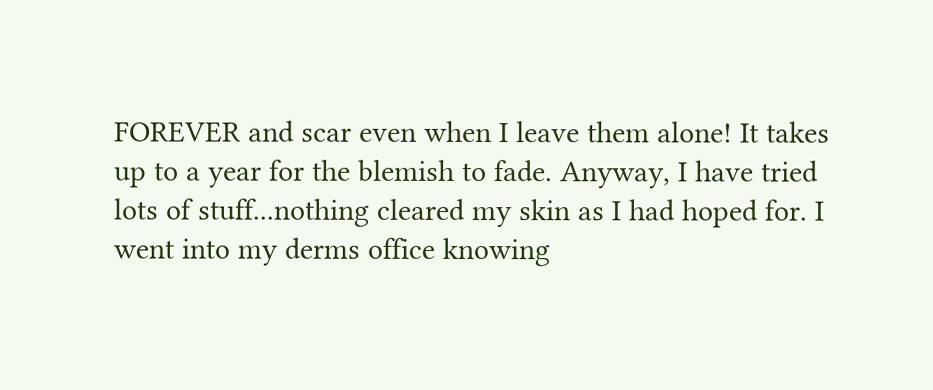FOREVER and scar even when I leave them alone! It takes up to a year for the blemish to fade. Anyway, I have tried lots of stuff...nothing cleared my skin as I had hoped for. I went into my derms office knowing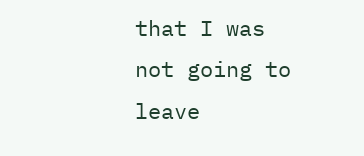that I was not going to leave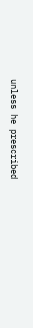unless he prescribed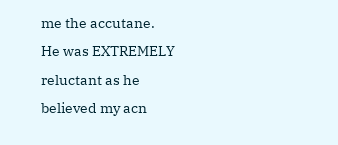me the accutane. He was EXTREMELY reluctant as he believed my acn